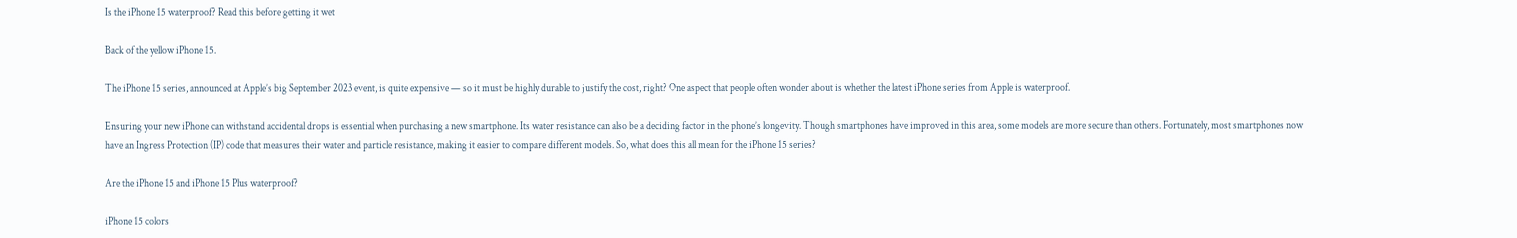Is the iPhone 15 waterproof? Read this before getting it wet

Back of the yellow iPhone 15.

The iPhone 15 series, announced at Apple’s big September 2023 event, is quite expensive — so it must be highly durable to justify the cost, right? One aspect that people often wonder about is whether the latest iPhone series from Apple is waterproof.

Ensuring your new iPhone can withstand accidental drops is essential when purchasing a new smartphone. Its water resistance can also be a deciding factor in the phone’s longevity. Though smartphones have improved in this area, some models are more secure than others. Fortunately, most smartphones now have an Ingress Protection (IP) code that measures their water and particle resistance, making it easier to compare different models. So, what does this all mean for the iPhone 15 series?

Are the iPhone 15 and iPhone 15 Plus waterproof?

iPhone 15 colors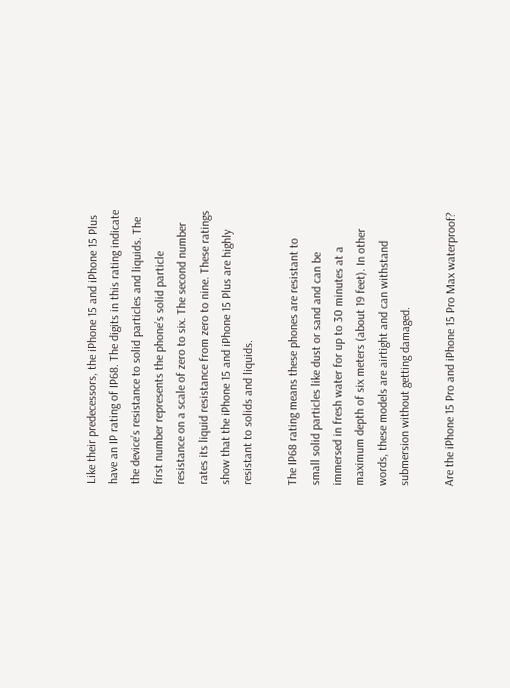Like their predecessors, the iPhone 15 and iPhone 15 Plus have an IP rating of IP68. The digits in this rating indicate the device’s resistance to solid particles and liquids. The first number represents the phone’s solid particle resistance on a scale of zero to six. The second number rates its liquid resistance from zero to nine. These ratings show that the iPhone 15 and iPhone 15 Plus are highly resistant to solids and liquids.

The IP68 rating means these phones are resistant to small solid particles like dust or sand and can be immersed in fresh water for up to 30 minutes at a maximum depth of six meters (about 19 feet). In other words, these models are airtight and can withstand submersion without getting damaged.

Are the iPhone 15 Pro and iPhone 15 Pro Max waterproof?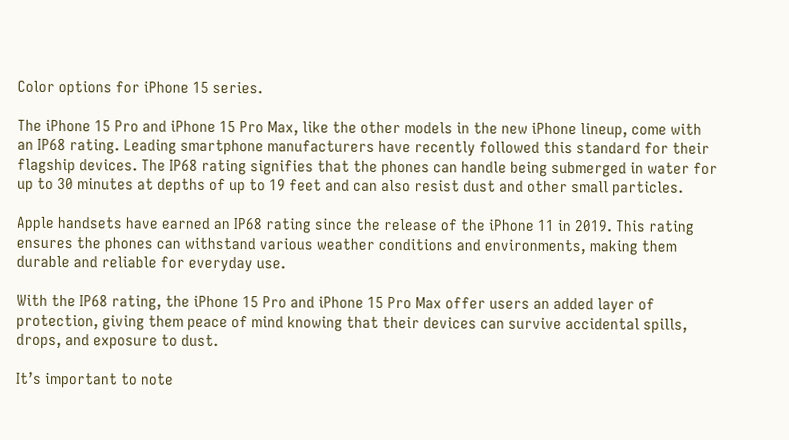Color options for iPhone 15 series.

The iPhone 15 Pro and iPhone 15 Pro Max, like the other models in the new iPhone lineup, come with an IP68 rating. Leading smartphone manufacturers have recently followed this standard for their flagship devices. The IP68 rating signifies that the phones can handle being submerged in water for up to 30 minutes at depths of up to 19 feet and can also resist dust and other small particles.

Apple handsets have earned an IP68 rating since the release of the iPhone 11 in 2019. This rating ensures the phones can withstand various weather conditions and environments, making them durable and reliable for everyday use.

With the IP68 rating, the iPhone 15 Pro and iPhone 15 Pro Max offer users an added layer of protection, giving them peace of mind knowing that their devices can survive accidental spills, drops, and exposure to dust.

It’s important to note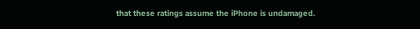that these ratings assume the iPhone is undamaged.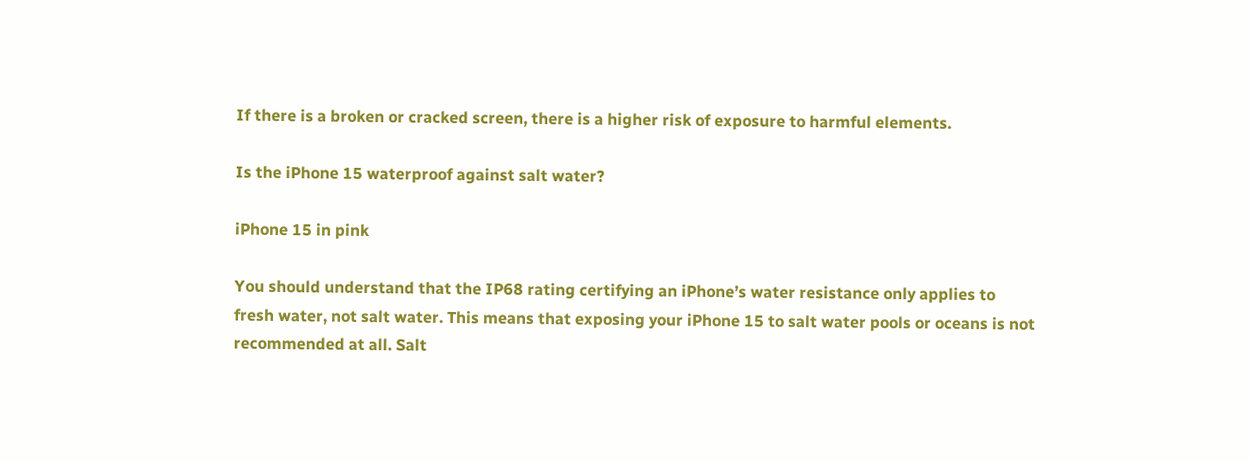If there is a broken or cracked screen, there is a higher risk of exposure to harmful elements.

Is the iPhone 15 waterproof against salt water?

iPhone 15 in pink

You should understand that the IP68 rating certifying an iPhone’s water resistance only applies to fresh water, not salt water. This means that exposing your iPhone 15 to salt water pools or oceans is not recommended at all. Salt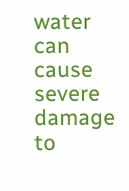water can cause severe damage to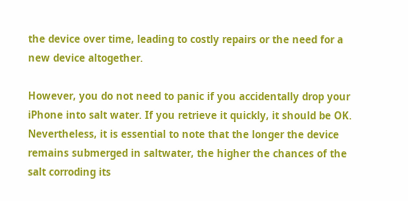the device over time, leading to costly repairs or the need for a new device altogether.

However, you do not need to panic if you accidentally drop your iPhone into salt water. If you retrieve it quickly, it should be OK. Nevertheless, it is essential to note that the longer the device remains submerged in saltwater, the higher the chances of the salt corroding its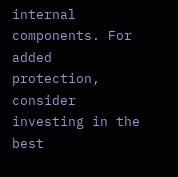internal components. For added protection, consider investing in the best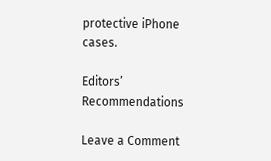protective iPhone cases.

Editors’ Recommendations

Leave a Comment